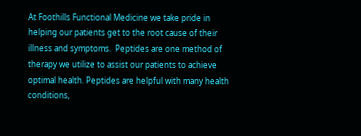At Foothills Functional Medicine we take pride in helping our patients get to the root cause of their illness and symptoms.  Peptides are one method of therapy we utilize to assist our patients to achieve optimal health. Peptides are helpful with many health conditions,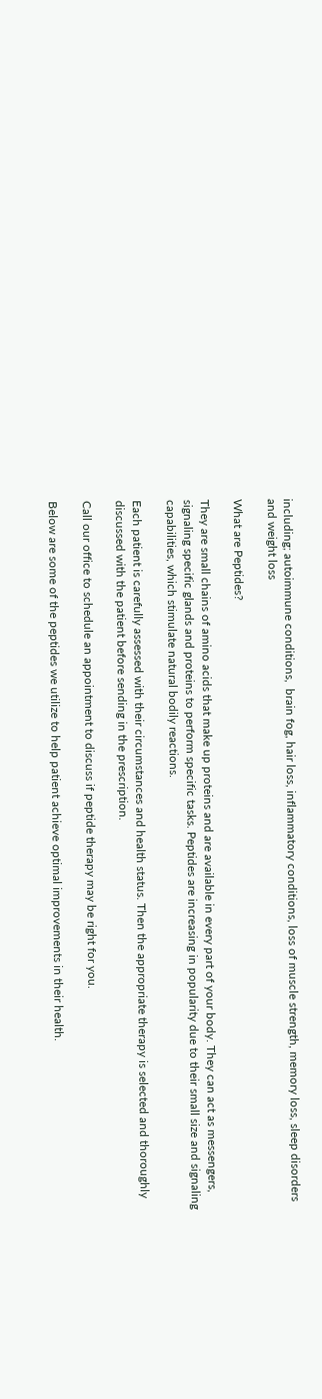including; autoimmune conditions,  brain fog, hair loss, inflammatory conditions, loss of muscle strength, memory loss, sleep disorders and weight loss

What are Peptides?

They are small chains of amino acids that make up proteins and are available in every part of your body. They can act as messengers, signaling specific glands and proteins to perform specific tasks. Peptides are increasing in popularity due to their small size and signaling capabilities, which stimulate natural bodily reactions.

Each patient is carefully assessed with their circumstances and health status. Then the appropriate therapy is selected and thoroughly discussed with the patient before sending in the prescription.

Call our office to schedule an appointment to discuss if peptide therapy may be right for you.

Below are some of the peptides we utilize to help patient achieve optimal improvements in their health.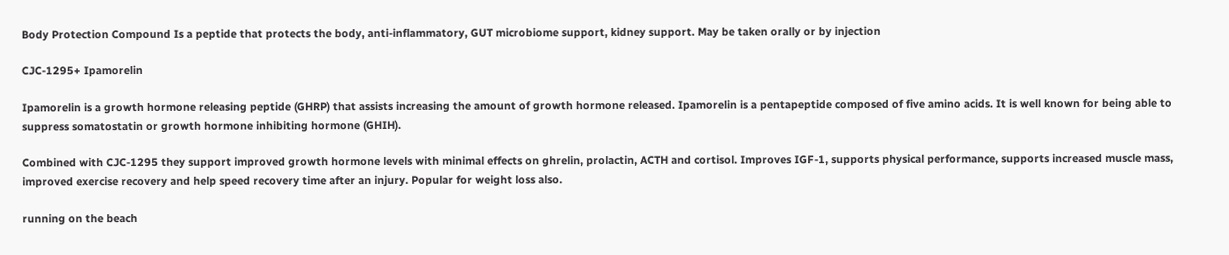Body Protection Compound Is a peptide that protects the body, anti-inflammatory, GUT microbiome support, kidney support. May be taken orally or by injection

CJC-1295+ Ipamorelin

Ipamorelin is a growth hormone releasing peptide (GHRP) that assists increasing the amount of growth hormone released. Ipamorelin is a pentapeptide composed of five amino acids. It is well known for being able to suppress somatostatin or growth hormone inhibiting hormone (GHIH).

Combined with CJC-1295 they support improved growth hormone levels with minimal effects on ghrelin, prolactin, ACTH and cortisol. Improves IGF-1, supports physical performance, supports increased muscle mass, improved exercise recovery and help speed recovery time after an injury. Popular for weight loss also.

running on the beach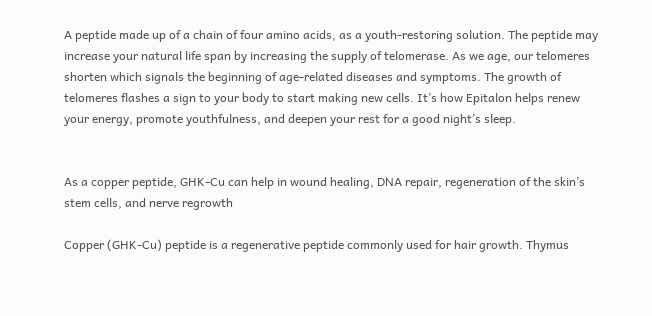A peptide made up of a chain of four amino acids, as a youth-restoring solution. The peptide may increase your natural life span by increasing the supply of telomerase. As we age, our telomeres shorten which signals the beginning of age-related diseases and symptoms. The growth of telomeres flashes a sign to your body to start making new cells. It’s how Epitalon helps renew your energy, promote youthfulness, and deepen your rest for a good night’s sleep.


As a copper peptide, GHK-Cu can help in wound healing, DNA repair, regeneration of the skin’s stem cells, and nerve regrowth

Copper (GHK-Cu) peptide is a regenerative peptide commonly used for hair growth. Thymus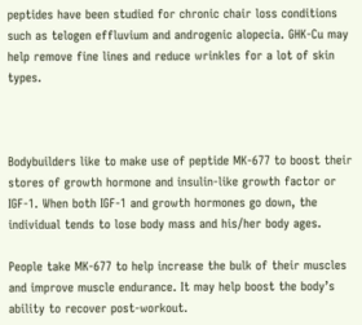peptides have been studied for chronic chair loss conditions such as telogen effluvium and androgenic alopecia. GHK-Cu may help remove fine lines and reduce wrinkles for a lot of skin types.



Bodybuilders like to make use of peptide MK-677 to boost their stores of growth hormone and insulin-like growth factor or IGF-1. When both IGF-1 and growth hormones go down, the individual tends to lose body mass and his/her body ages.

People take MK-677 to help increase the bulk of their muscles and improve muscle endurance. It may help boost the body’s ability to recover post-workout.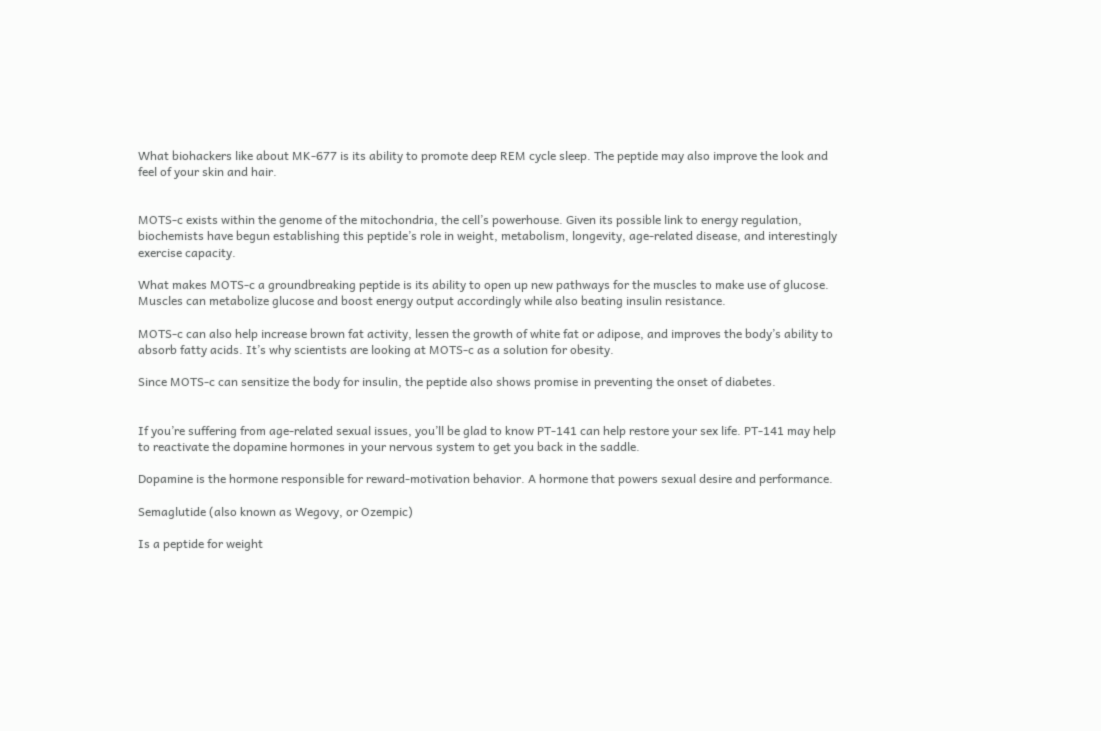What biohackers like about MK-677 is its ability to promote deep REM cycle sleep. The peptide may also improve the look and feel of your skin and hair.


MOTS-c exists within the genome of the mitochondria, the cell’s powerhouse. Given its possible link to energy regulation, biochemists have begun establishing this peptide’s role in weight, metabolism, longevity, age-related disease, and interestingly exercise capacity.

What makes MOTS-c a groundbreaking peptide is its ability to open up new pathways for the muscles to make use of glucose. Muscles can metabolize glucose and boost energy output accordingly while also beating insulin resistance.

MOTS-c can also help increase brown fat activity, lessen the growth of white fat or adipose, and improves the body’s ability to absorb fatty acids. It’s why scientists are looking at MOTS-c as a solution for obesity.

Since MOTS-c can sensitize the body for insulin, the peptide also shows promise in preventing the onset of diabetes.


If you’re suffering from age-related sexual issues, you’ll be glad to know PT-141 can help restore your sex life. PT-141 may help to reactivate the dopamine hormones in your nervous system to get you back in the saddle.

Dopamine is the hormone responsible for reward-motivation behavior. A hormone that powers sexual desire and performance.

Semaglutide (also known as Wegovy, or Ozempic)

Is a peptide for weight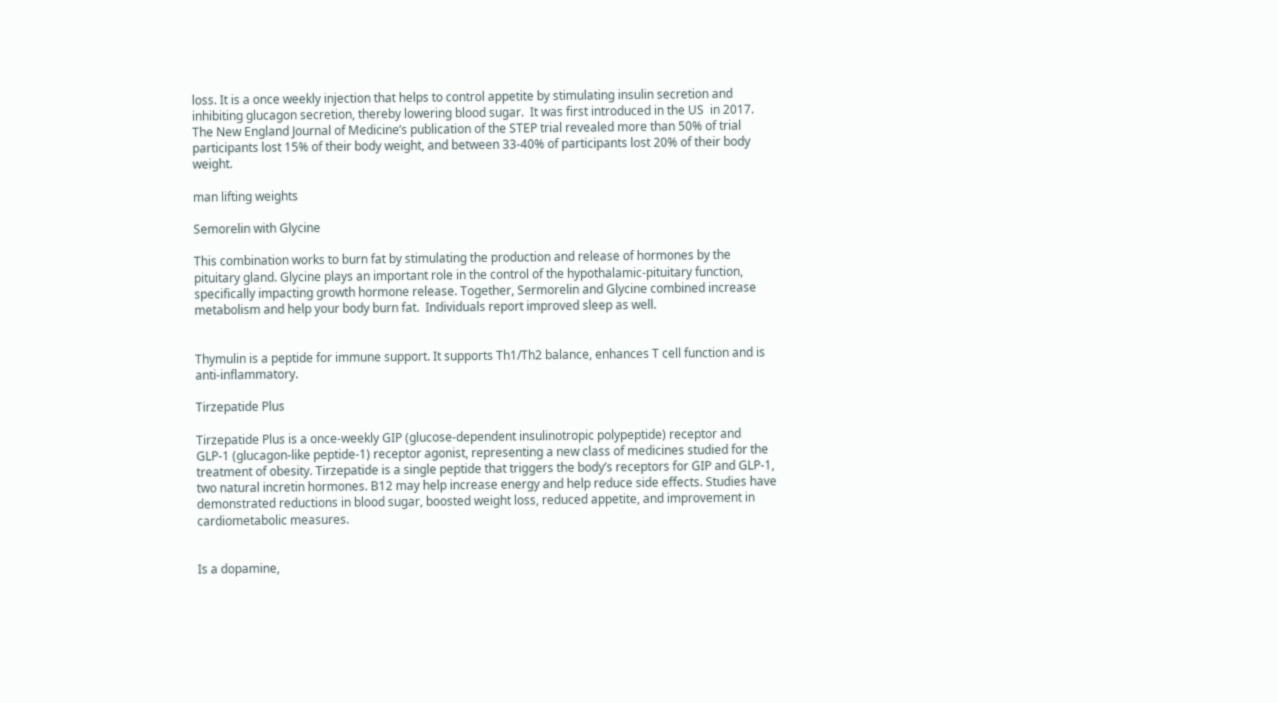loss. It is a once weekly injection that helps to control appetite by stimulating insulin secretion and inhibiting glucagon secretion, thereby lowering blood sugar.  It was first introduced in the US  in 2017. The New England Journal of Medicine’s publication of the STEP trial revealed more than 50% of trial participants lost 15% of their body weight, and between 33-40% of participants lost 20% of their body weight.

man lifting weights

Semorelin with Glycine

This combination works to burn fat by stimulating the production and release of hormones by the pituitary gland. Glycine plays an important role in the control of the hypothalamic-pituitary function, specifically impacting growth hormone release. Together, Sermorelin and Glycine combined increase metabolism and help your body burn fat.  Individuals report improved sleep as well.


Thymulin is a peptide for immune support. It supports Th1/Th2 balance, enhances T cell function and is anti-inflammatory.

Tirzepatide Plus

Tirzepatide Plus is a once-weekly GIP (glucose-dependent insulinotropic polypeptide) receptor and GLP-1 (glucagon-like peptide-1) receptor agonist, representing a new class of medicines studied for the treatment of obesity. Tirzepatide is a single peptide that triggers the body’s receptors for GIP and GLP-1, two natural incretin hormones. B12 may help increase energy and help reduce side effects. Studies have demonstrated reductions in blood sugar, boosted weight loss, reduced appetite, and improvement in cardiometabolic measures.


Is a dopamine,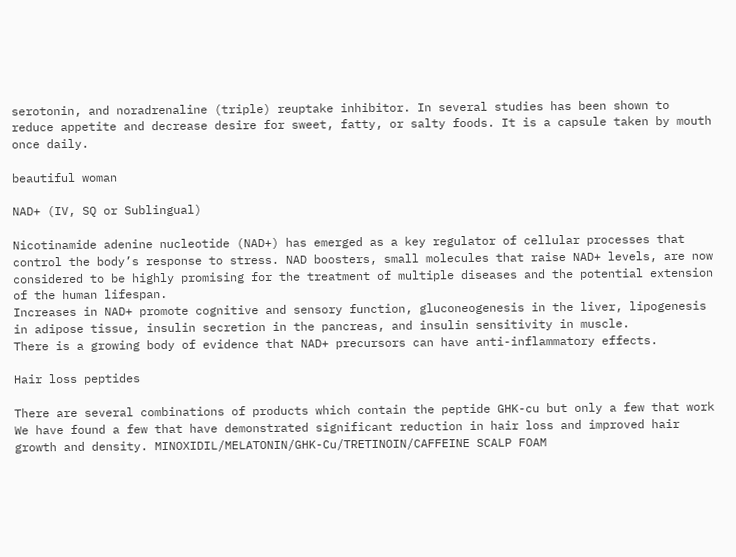serotonin, and noradrenaline (triple) reuptake inhibitor. In several studies has been shown to reduce appetite and decrease desire for sweet, fatty, or salty foods. It is a capsule taken by mouth once daily.

beautiful woman

NAD+ (IV, SQ or Sublingual)

Nicotinamide adenine nucleotide (NAD+) has emerged as a key regulator of cellular processes that control the body’s response to stress. NAD boosters, small molecules that raise NAD+ levels, are now considered to be highly promising for the treatment of multiple diseases and the potential extension of the human lifespan.
Increases in NAD+ promote cognitive and sensory function, gluconeogenesis in the liver, lipogenesis in adipose tissue, insulin secretion in the pancreas, and insulin sensitivity in muscle.
There is a growing body of evidence that NAD+ precursors can have anti-inflammatory effects.

Hair loss peptides

There are several combinations of products which contain the peptide GHK-cu but only a few that work We have found a few that have demonstrated significant reduction in hair loss and improved hair growth and density. MINOXIDIL/MELATONIN/GHK-Cu/TRETINOIN/CAFFEINE SCALP FOAM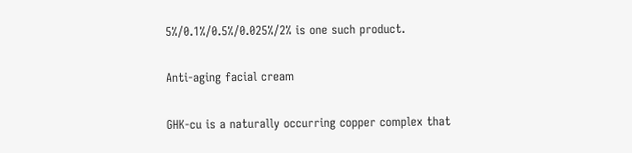5%/0.1%/0.5%/0.025%/2% is one such product.

Anti-aging facial cream

GHK-cu is a naturally occurring copper complex that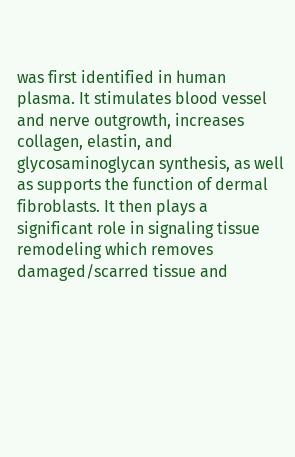was first identified in human plasma. It stimulates blood vessel and nerve outgrowth, increases collagen, elastin, and glycosaminoglycan synthesis, as well as supports the function of dermal fibroblasts. It then plays a significant role in signaling tissue remodeling which removes damaged/scarred tissue and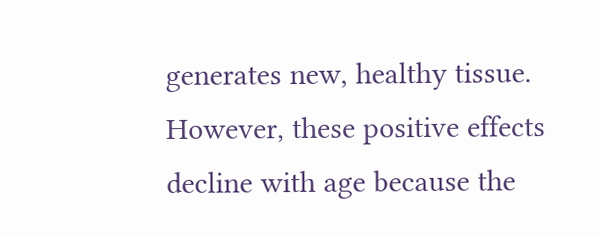generates new, healthy tissue. However, these positive effects decline with age because the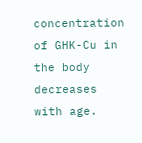concentration of GHK-Cu in the body decreases with age.